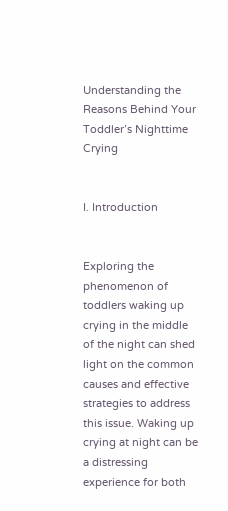Understanding the Reasons Behind Your Toddler’s Nighttime Crying


I. Introduction


Exploring the phenomenon of toddlers waking up crying in the middle of the night can shed light on the common causes and effective strategies to address this issue. Waking up crying at night can be a distressing experience for both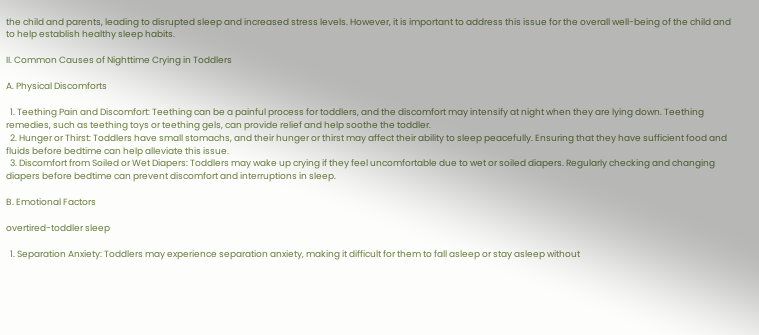the child and parents, leading to disrupted sleep and increased stress levels. However, it is important to address this issue for the overall well-being of the child and to help establish healthy sleep habits.

II. Common Causes of Nighttime Crying in Toddlers

A. Physical Discomforts

  1. Teething Pain and Discomfort: Teething can be a painful process for toddlers, and the discomfort may intensify at night when they are lying down. Teething remedies, such as teething toys or teething gels, can provide relief and help soothe the toddler.
  2. Hunger or Thirst: Toddlers have small stomachs, and their hunger or thirst may affect their ability to sleep peacefully. Ensuring that they have sufficient food and fluids before bedtime can help alleviate this issue.
  3. Discomfort from Soiled or Wet Diapers: Toddlers may wake up crying if they feel uncomfortable due to wet or soiled diapers. Regularly checking and changing diapers before bedtime can prevent discomfort and interruptions in sleep.

B. Emotional Factors

overtired-toddler sleep

  1. Separation Anxiety: Toddlers may experience separation anxiety, making it difficult for them to fall asleep or stay asleep without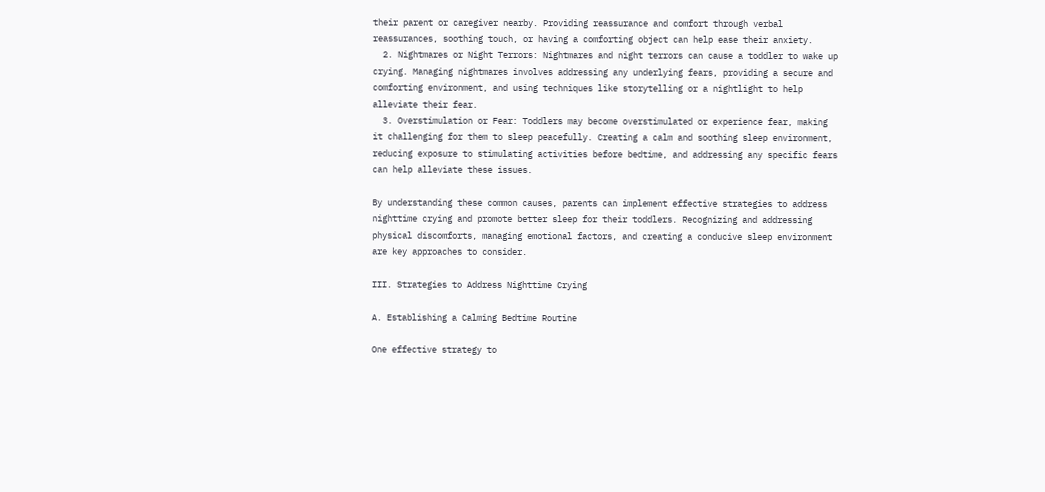their parent or caregiver nearby. Providing reassurance and comfort through verbal reassurances, soothing touch, or having a comforting object can help ease their anxiety.
  2. Nightmares or Night Terrors: Nightmares and night terrors can cause a toddler to wake up crying. Managing nightmares involves addressing any underlying fears, providing a secure and comforting environment, and using techniques like storytelling or a nightlight to help alleviate their fear.
  3. Overstimulation or Fear: Toddlers may become overstimulated or experience fear, making it challenging for them to sleep peacefully. Creating a calm and soothing sleep environment, reducing exposure to stimulating activities before bedtime, and addressing any specific fears can help alleviate these issues.

By understanding these common causes, parents can implement effective strategies to address nighttime crying and promote better sleep for their toddlers. Recognizing and addressing physical discomforts, managing emotional factors, and creating a conducive sleep environment are key approaches to consider.

III. Strategies to Address Nighttime Crying

A. Establishing a Calming Bedtime Routine

One effective strategy to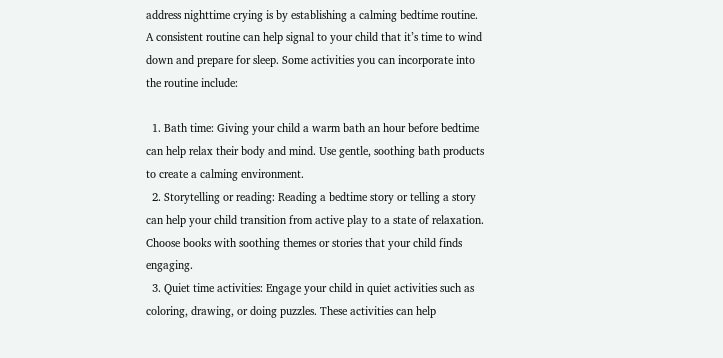address nighttime crying is by establishing a calming bedtime routine. A consistent routine can help signal to your child that it’s time to wind down and prepare for sleep. Some activities you can incorporate into the routine include:

  1. Bath time: Giving your child a warm bath an hour before bedtime can help relax their body and mind. Use gentle, soothing bath products to create a calming environment.
  2. Storytelling or reading: Reading a bedtime story or telling a story can help your child transition from active play to a state of relaxation. Choose books with soothing themes or stories that your child finds engaging.
  3. Quiet time activities: Engage your child in quiet activities such as coloring, drawing, or doing puzzles. These activities can help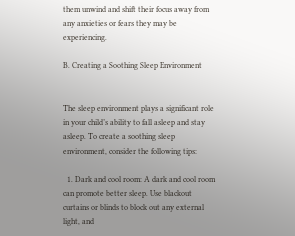them unwind and shift their focus away from any anxieties or fears they may be experiencing.

B. Creating a Soothing Sleep Environment


The sleep environment plays a significant role in your child’s ability to fall asleep and stay asleep. To create a soothing sleep environment, consider the following tips:

  1. Dark and cool room: A dark and cool room can promote better sleep. Use blackout curtains or blinds to block out any external light, and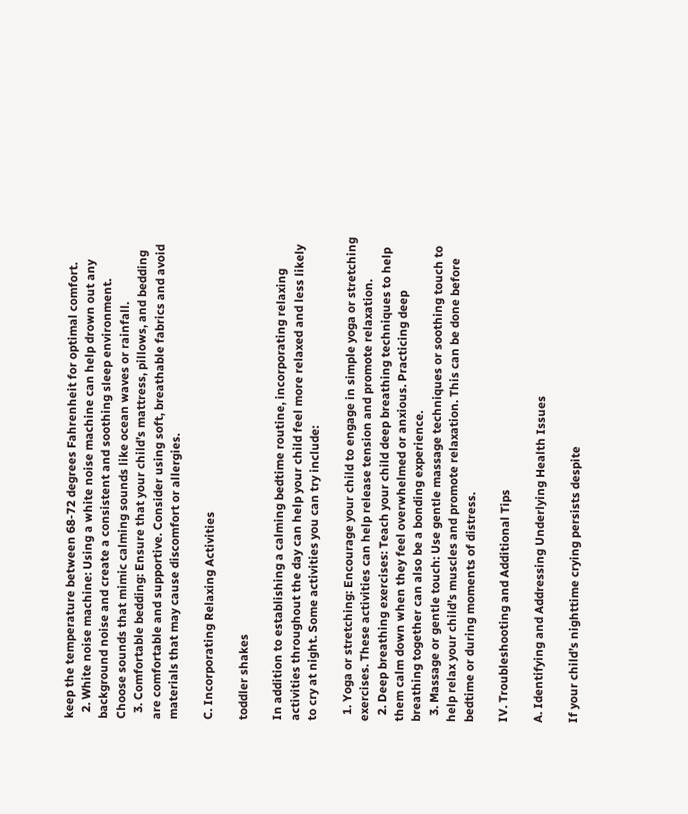keep the temperature between 68-72 degrees Fahrenheit for optimal comfort.
  2. White noise machine: Using a white noise machine can help drown out any background noise and create a consistent and soothing sleep environment. Choose sounds that mimic calming sounds like ocean waves or rainfall.
  3. Comfortable bedding: Ensure that your child’s mattress, pillows, and bedding are comfortable and supportive. Consider using soft, breathable fabrics and avoid materials that may cause discomfort or allergies.

C. Incorporating Relaxing Activities

toddler shakes

In addition to establishing a calming bedtime routine, incorporating relaxing activities throughout the day can help your child feel more relaxed and less likely to cry at night. Some activities you can try include:

  1. Yoga or stretching: Encourage your child to engage in simple yoga or stretching exercises. These activities can help release tension and promote relaxation.
  2. Deep breathing exercises: Teach your child deep breathing techniques to help them calm down when they feel overwhelmed or anxious. Practicing deep breathing together can also be a bonding experience.
  3. Massage or gentle touch: Use gentle massage techniques or soothing touch to help relax your child’s muscles and promote relaxation. This can be done before bedtime or during moments of distress.

IV. Troubleshooting and Additional Tips

A. Identifying and Addressing Underlying Health Issues

If your child’s nighttime crying persists despite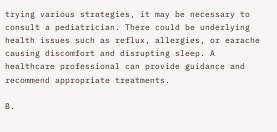trying various strategies, it may be necessary to consult a pediatrician. There could be underlying health issues such as reflux, allergies, or earache causing discomfort and disrupting sleep. A healthcare professional can provide guidance and recommend appropriate treatments.

B.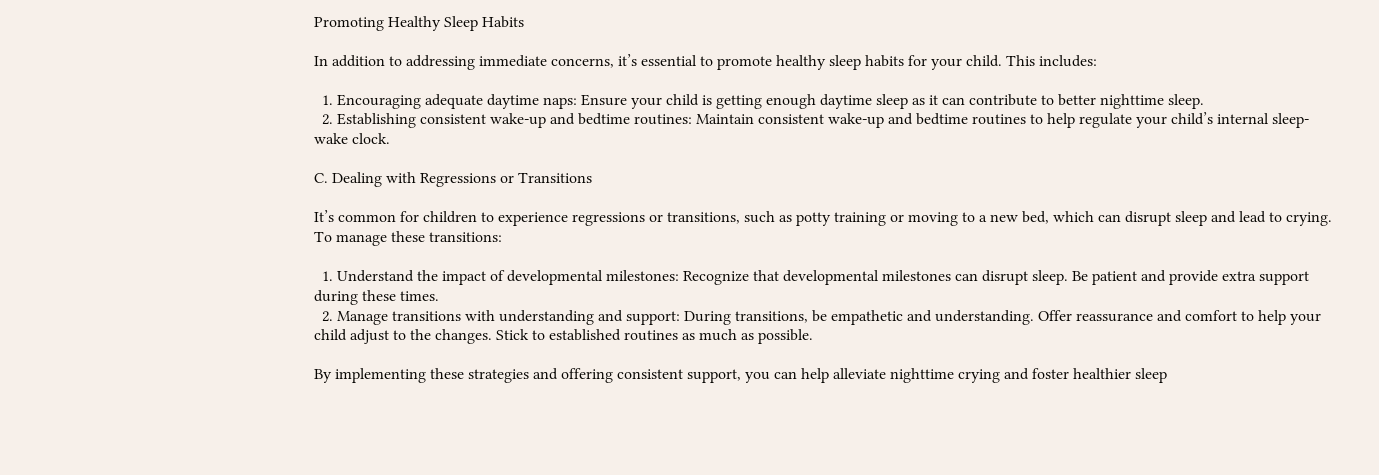Promoting Healthy Sleep Habits

In addition to addressing immediate concerns, it’s essential to promote healthy sleep habits for your child. This includes:

  1. Encouraging adequate daytime naps: Ensure your child is getting enough daytime sleep as it can contribute to better nighttime sleep.
  2. Establishing consistent wake-up and bedtime routines: Maintain consistent wake-up and bedtime routines to help regulate your child’s internal sleep-wake clock.

C. Dealing with Regressions or Transitions

It’s common for children to experience regressions or transitions, such as potty training or moving to a new bed, which can disrupt sleep and lead to crying. To manage these transitions:

  1. Understand the impact of developmental milestones: Recognize that developmental milestones can disrupt sleep. Be patient and provide extra support during these times.
  2. Manage transitions with understanding and support: During transitions, be empathetic and understanding. Offer reassurance and comfort to help your child adjust to the changes. Stick to established routines as much as possible.

By implementing these strategies and offering consistent support, you can help alleviate nighttime crying and foster healthier sleep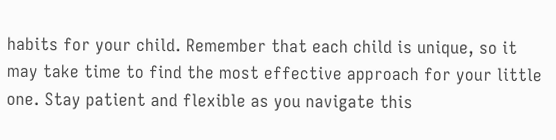habits for your child. Remember that each child is unique, so it may take time to find the most effective approach for your little one. Stay patient and flexible as you navigate this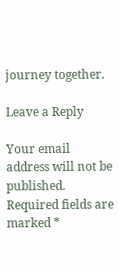journey together.

Leave a Reply

Your email address will not be published. Required fields are marked *